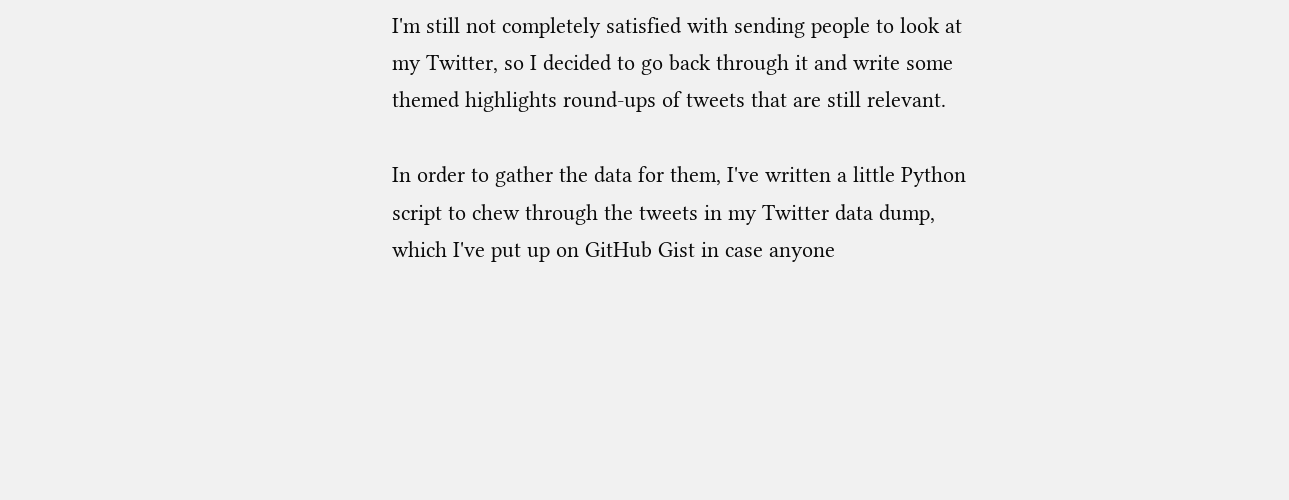I'm still not completely satisfied with sending people to look at my Twitter, so I decided to go back through it and write some themed highlights round-ups of tweets that are still relevant.

In order to gather the data for them, I've written a little Python script to chew through the tweets in my Twitter data dump, which I've put up on GitHub Gist in case anyone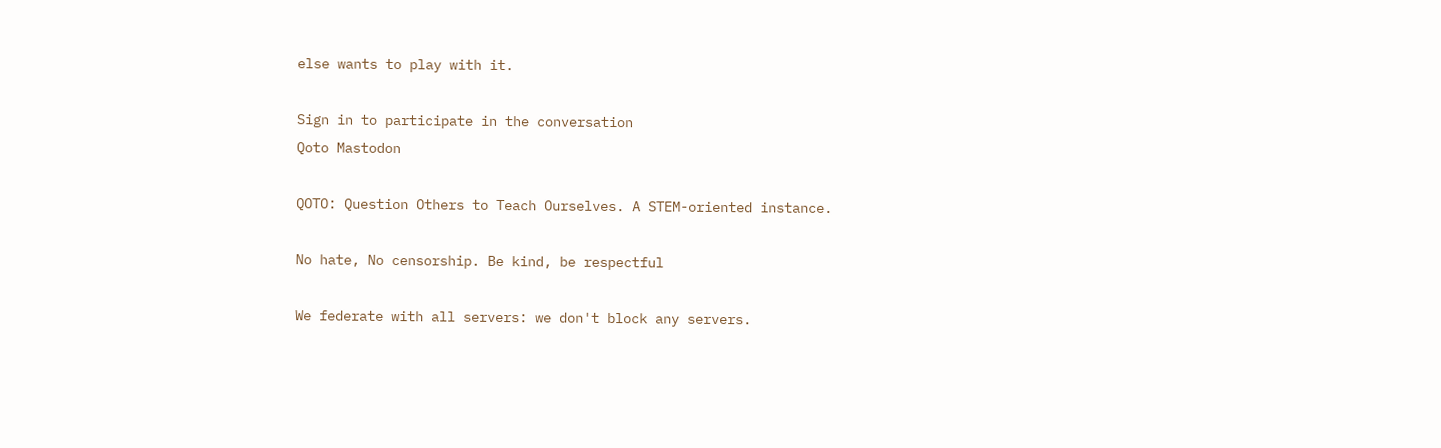else wants to play with it.

Sign in to participate in the conversation
Qoto Mastodon

QOTO: Question Others to Teach Ourselves. A STEM-oriented instance.

No hate, No censorship. Be kind, be respectful

We federate with all servers: we don't block any servers.